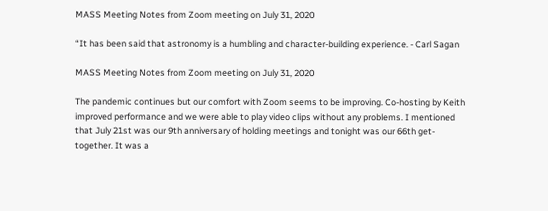MASS Meeting Notes from Zoom meeting on July 31, 2020

“It has been said that astronomy is a humbling and character-building experience. - Carl Sagan

MASS Meeting Notes from Zoom meeting on July 31, 2020

The pandemic continues but our comfort with Zoom seems to be improving. Co-hosting by Keith improved performance and we were able to play video clips without any problems. I mentioned that July 21st was our 9th anniversary of holding meetings and tonight was our 66th get-together. It was a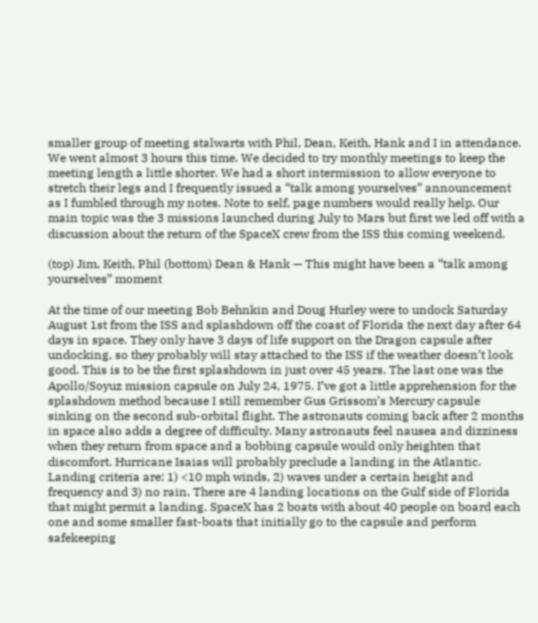smaller group of meeting stalwarts with Phil, Dean, Keith, Hank and I in attendance. We went almost 3 hours this time. We decided to try monthly meetings to keep the meeting length a little shorter. We had a short intermission to allow everyone to stretch their legs and I frequently issued a “talk among yourselves” announcement as I fumbled through my notes. Note to self, page numbers would really help. Our main topic was the 3 missions launched during July to Mars but first we led off with a discussion about the return of the SpaceX crew from the ISS this coming weekend.

(top) Jim, Keith, Phil (bottom) Dean & Hank — This might have been a “talk among yourselves” moment

At the time of our meeting Bob Behnkin and Doug Hurley were to undock Saturday August 1st from the ISS and splashdown off the coast of Florida the next day after 64 days in space. They only have 3 days of life support on the Dragon capsule after undocking, so they probably will stay attached to the ISS if the weather doesn’t look good. This is to be the first splashdown in just over 45 years. The last one was the Apollo/Soyuz mission capsule on July 24, 1975. I’ve got a little apprehension for the splashdown method because I still remember Gus Grissom’s Mercury capsule sinking on the second sub-orbital flight. The astronauts coming back after 2 months in space also adds a degree of difficulty. Many astronauts feel nausea and dizziness when they return from space and a bobbing capsule would only heighten that discomfort. Hurricane Isaias will probably preclude a landing in the Atlantic. Landing criteria are: 1) <10 mph winds, 2) waves under a certain height and frequency and 3) no rain. There are 4 landing locations on the Gulf side of Florida that might permit a landing. SpaceX has 2 boats with about 40 people on board each one and some smaller fast-boats that initially go to the capsule and perform safekeeping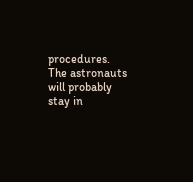procedures. The astronauts will probably stay in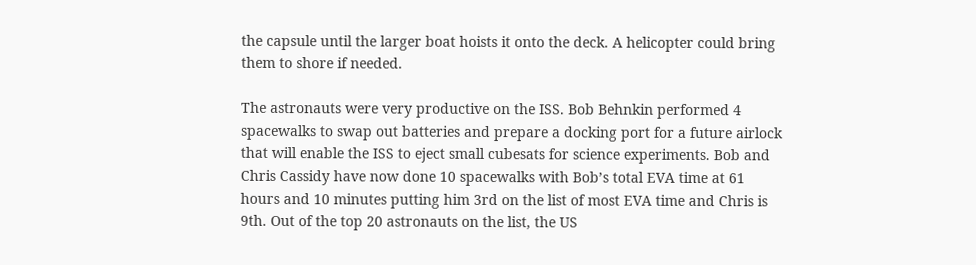the capsule until the larger boat hoists it onto the deck. A helicopter could bring them to shore if needed.

The astronauts were very productive on the ISS. Bob Behnkin performed 4 spacewalks to swap out batteries and prepare a docking port for a future airlock that will enable the ISS to eject small cubesats for science experiments. Bob and Chris Cassidy have now done 10 spacewalks with Bob’s total EVA time at 61 hours and 10 minutes putting him 3rd on the list of most EVA time and Chris is 9th. Out of the top 20 astronauts on the list, the US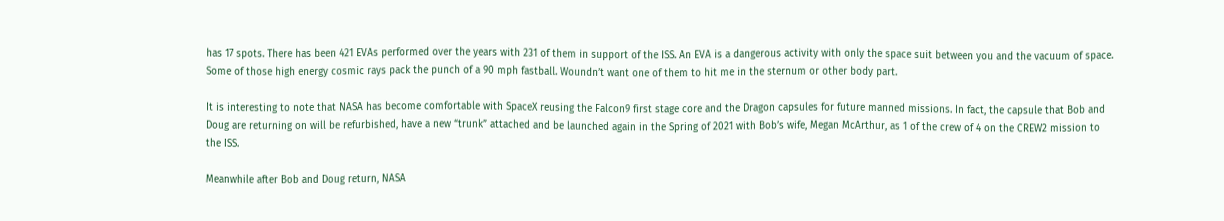has 17 spots. There has been 421 EVAs performed over the years with 231 of them in support of the ISS. An EVA is a dangerous activity with only the space suit between you and the vacuum of space. Some of those high energy cosmic rays pack the punch of a 90 mph fastball. Woundn’t want one of them to hit me in the sternum or other body part.

It is interesting to note that NASA has become comfortable with SpaceX reusing the Falcon9 first stage core and the Dragon capsules for future manned missions. In fact, the capsule that Bob and Doug are returning on will be refurbished, have a new “trunk” attached and be launched again in the Spring of 2021 with Bob’s wife, Megan McArthur, as 1 of the crew of 4 on the CREW2 mission to the ISS.

Meanwhile after Bob and Doug return, NASA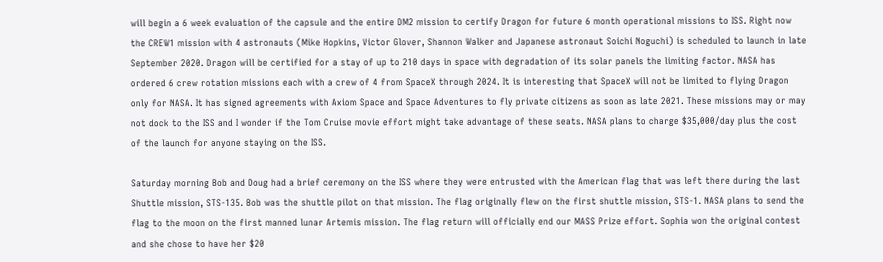will begin a 6 week evaluation of the capsule and the entire DM2 mission to certify Dragon for future 6 month operational missions to ISS. Right now the CREW1 mission with 4 astronauts (Mike Hopkins, Victor Glover, Shannon Walker and Japanese astronaut Soichi Noguchi) is scheduled to launch in late September 2020. Dragon will be certified for a stay of up to 210 days in space with degradation of its solar panels the limiting factor. NASA has ordered 6 crew rotation missions each with a crew of 4 from SpaceX through 2024. It is interesting that SpaceX will not be limited to flying Dragon only for NASA. It has signed agreements with Axiom Space and Space Adventures to fly private citizens as soon as late 2021. These missions may or may not dock to the ISS and I wonder if the Tom Cruise movie effort might take advantage of these seats. NASA plans to charge $35,000/day plus the cost of the launch for anyone staying on the ISS.

Saturday morning Bob and Doug had a brief ceremony on the ISS where they were entrusted with the American flag that was left there during the last Shuttle mission, STS-135. Bob was the shuttle pilot on that mission. The flag originally flew on the first shuttle mission, STS-1. NASA plans to send the flag to the moon on the first manned lunar Artemis mission. The flag return will officially end our MASS Prize effort. Sophia won the original contest and she chose to have her $20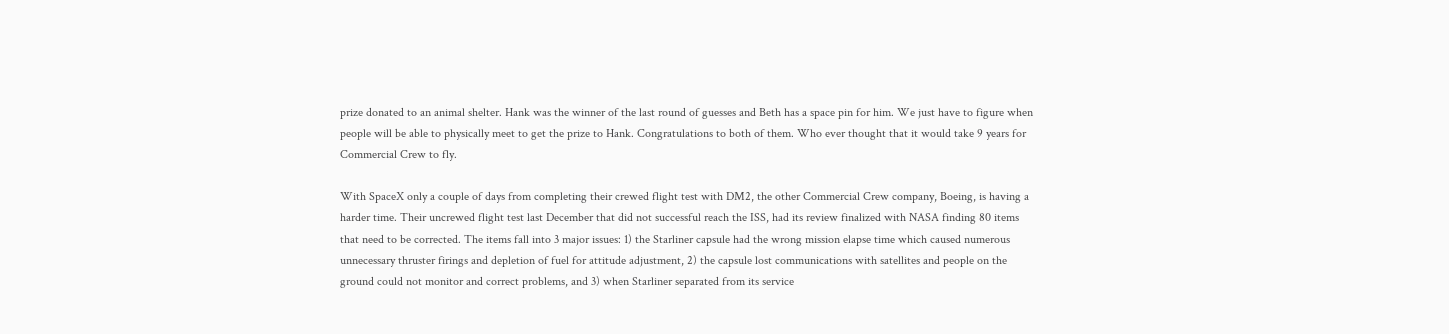prize donated to an animal shelter. Hank was the winner of the last round of guesses and Beth has a space pin for him. We just have to figure when people will be able to physically meet to get the prize to Hank. Congratulations to both of them. Who ever thought that it would take 9 years for Commercial Crew to fly.

With SpaceX only a couple of days from completing their crewed flight test with DM2, the other Commercial Crew company, Boeing, is having a harder time. Their uncrewed flight test last December that did not successful reach the ISS, had its review finalized with NASA finding 80 items that need to be corrected. The items fall into 3 major issues: 1) the Starliner capsule had the wrong mission elapse time which caused numerous unnecessary thruster firings and depletion of fuel for attitude adjustment, 2) the capsule lost communications with satellites and people on the ground could not monitor and correct problems, and 3) when Starliner separated from its service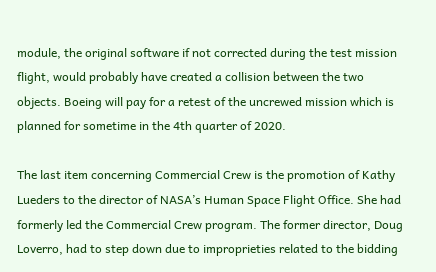module, the original software if not corrected during the test mission flight, would probably have created a collision between the two objects. Boeing will pay for a retest of the uncrewed mission which is planned for sometime in the 4th quarter of 2020.

The last item concerning Commercial Crew is the promotion of Kathy Lueders to the director of NASA’s Human Space Flight Office. She had formerly led the Commercial Crew program. The former director, Doug Loverro, had to step down due to improprieties related to the bidding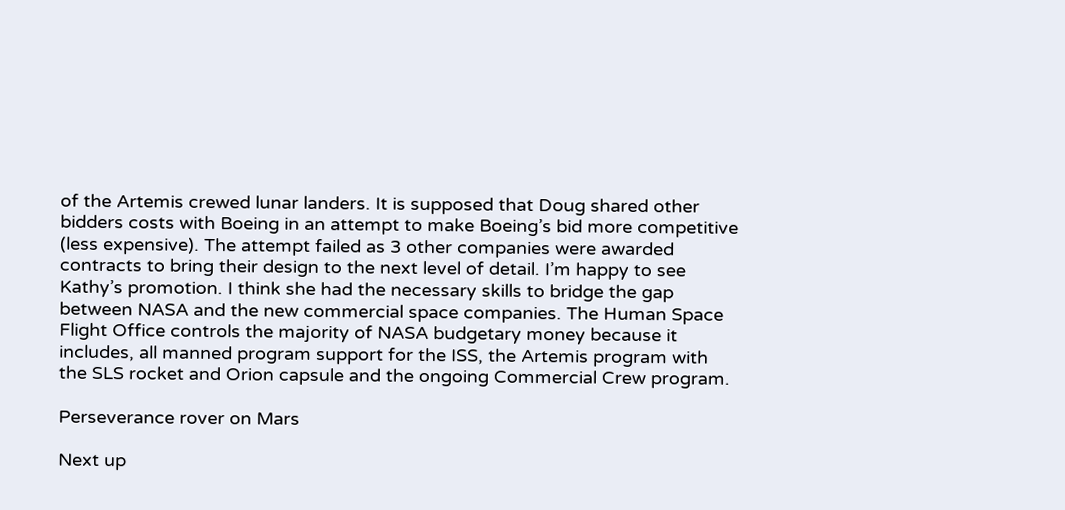of the Artemis crewed lunar landers. It is supposed that Doug shared other bidders costs with Boeing in an attempt to make Boeing’s bid more competitive (less expensive). The attempt failed as 3 other companies were awarded contracts to bring their design to the next level of detail. I’m happy to see Kathy’s promotion. I think she had the necessary skills to bridge the gap between NASA and the new commercial space companies. The Human Space Flight Office controls the majority of NASA budgetary money because it includes, all manned program support for the ISS, the Artemis program with the SLS rocket and Orion capsule and the ongoing Commercial Crew program.

Perseverance rover on Mars

Next up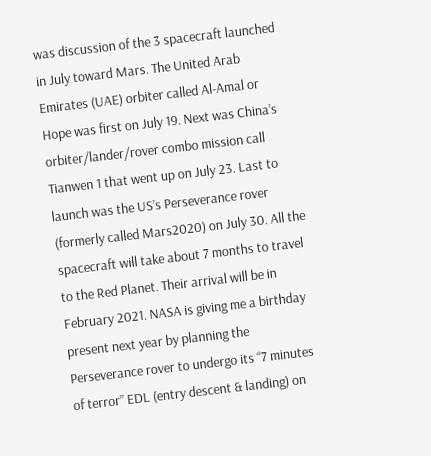was discussion of the 3 spacecraft launched in July toward Mars. The United Arab Emirates (UAE) orbiter called Al-Amal or Hope was first on July 19. Next was China’s orbiter/lander/rover combo mission call Tianwen 1 that went up on July 23. Last to launch was the US’s Perseverance rover (formerly called Mars2020) on July 30. All the spacecraft will take about 7 months to travel to the Red Planet. Their arrival will be in February 2021. NASA is giving me a birthday present next year by planning the Perseverance rover to undergo its “7 minutes of terror” EDL (entry descent & landing) on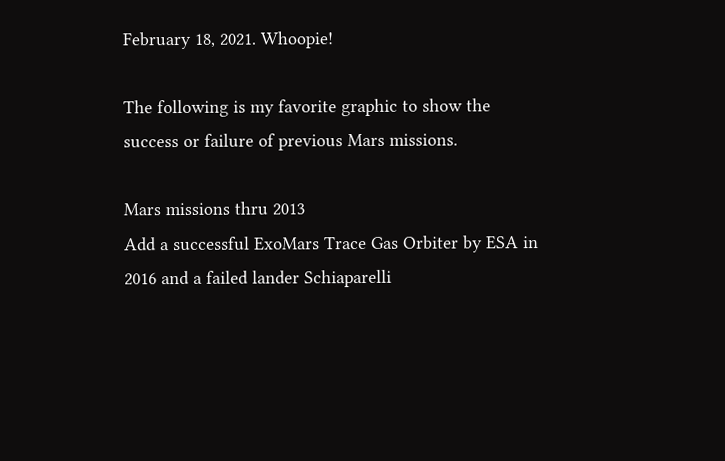February 18, 2021. Whoopie!

The following is my favorite graphic to show the success or failure of previous Mars missions.

Mars missions thru 2013
Add a successful ExoMars Trace Gas Orbiter by ESA in 2016 and a failed lander Schiaparelli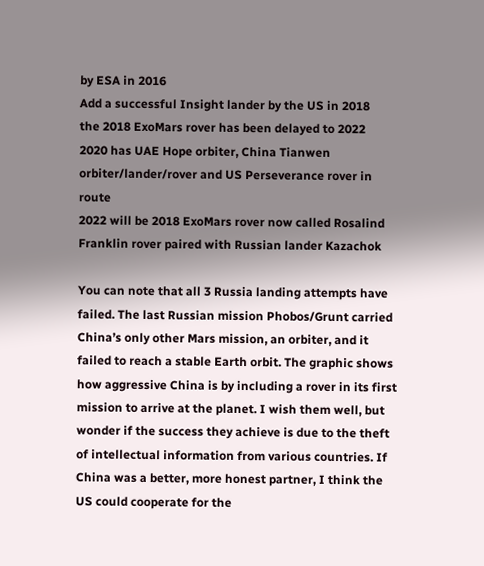by ESA in 2016
Add a successful Insight lander by the US in 2018
the 2018 ExoMars rover has been delayed to 2022
2020 has UAE Hope orbiter, China Tianwen orbiter/lander/rover and US Perseverance rover in route
2022 will be 2018 ExoMars rover now called Rosalind Franklin rover paired with Russian lander Kazachok

You can note that all 3 Russia landing attempts have failed. The last Russian mission Phobos/Grunt carried China’s only other Mars mission, an orbiter, and it failed to reach a stable Earth orbit. The graphic shows how aggressive China is by including a rover in its first mission to arrive at the planet. I wish them well, but wonder if the success they achieve is due to the theft of intellectual information from various countries. If China was a better, more honest partner, I think the US could cooperate for the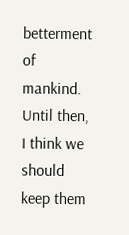betterment of mankind. Until then, I think we should keep them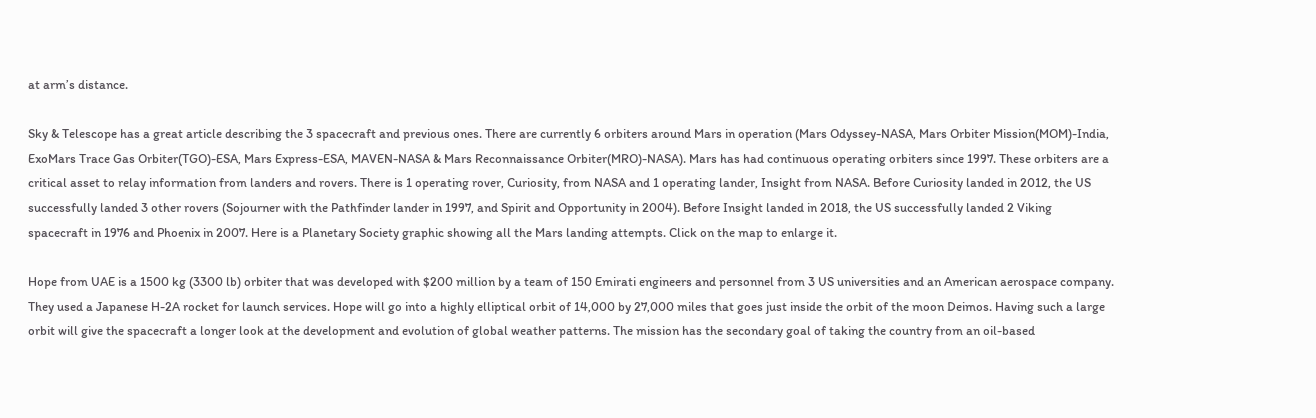at arm’s distance.

Sky & Telescope has a great article describing the 3 spacecraft and previous ones. There are currently 6 orbiters around Mars in operation (Mars Odyssey-NASA, Mars Orbiter Mission(MOM)-India, ExoMars Trace Gas Orbiter(TGO)-ESA, Mars Express-ESA, MAVEN-NASA & Mars Reconnaissance Orbiter(MRO)-NASA). Mars has had continuous operating orbiters since 1997. These orbiters are a critical asset to relay information from landers and rovers. There is 1 operating rover, Curiosity, from NASA and 1 operating lander, Insight from NASA. Before Curiosity landed in 2012, the US successfully landed 3 other rovers (Sojourner with the Pathfinder lander in 1997, and Spirit and Opportunity in 2004). Before Insight landed in 2018, the US successfully landed 2 Viking spacecraft in 1976 and Phoenix in 2007. Here is a Planetary Society graphic showing all the Mars landing attempts. Click on the map to enlarge it.

Hope from UAE is a 1500 kg (3300 lb) orbiter that was developed with $200 million by a team of 150 Emirati engineers and personnel from 3 US universities and an American aerospace company. They used a Japanese H-2A rocket for launch services. Hope will go into a highly elliptical orbit of 14,000 by 27,000 miles that goes just inside the orbit of the moon Deimos. Having such a large orbit will give the spacecraft a longer look at the development and evolution of global weather patterns. The mission has the secondary goal of taking the country from an oil-based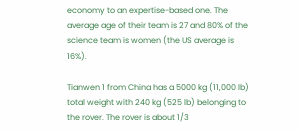economy to an expertise-based one. The average age of their team is 27 and 80% of the science team is women (the US average is 16%).

Tianwen 1 from China has a 5000 kg (11,000 lb) total weight with 240 kg (525 lb) belonging to the rover. The rover is about 1/3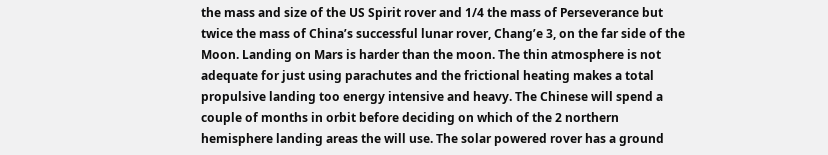the mass and size of the US Spirit rover and 1/4 the mass of Perseverance but twice the mass of China’s successful lunar rover, Chang’e 3, on the far side of the Moon. Landing on Mars is harder than the moon. The thin atmosphere is not adequate for just using parachutes and the frictional heating makes a total propulsive landing too energy intensive and heavy. The Chinese will spend a couple of months in orbit before deciding on which of the 2 northern hemisphere landing areas the will use. The solar powered rover has a ground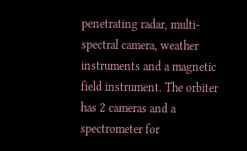penetrating radar, multi-spectral camera, weather instruments and a magnetic field instrument. The orbiter has 2 cameras and a spectrometer for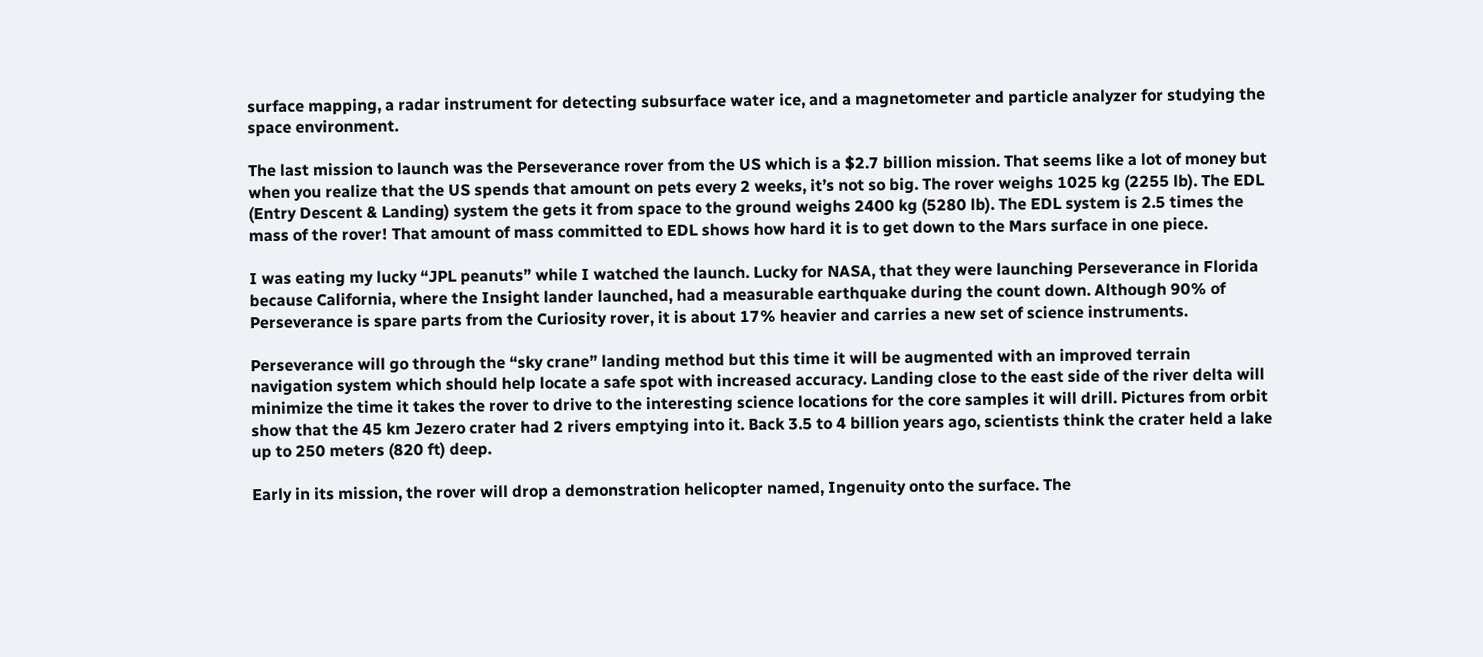surface mapping, a radar instrument for detecting subsurface water ice, and a magnetometer and particle analyzer for studying the space environment.

The last mission to launch was the Perseverance rover from the US which is a $2.7 billion mission. That seems like a lot of money but when you realize that the US spends that amount on pets every 2 weeks, it’s not so big. The rover weighs 1025 kg (2255 lb). The EDL (Entry Descent & Landing) system the gets it from space to the ground weighs 2400 kg (5280 lb). The EDL system is 2.5 times the mass of the rover! That amount of mass committed to EDL shows how hard it is to get down to the Mars surface in one piece.

I was eating my lucky “JPL peanuts” while I watched the launch. Lucky for NASA, that they were launching Perseverance in Florida because California, where the Insight lander launched, had a measurable earthquake during the count down. Although 90% of Perseverance is spare parts from the Curiosity rover, it is about 17% heavier and carries a new set of science instruments.

Perseverance will go through the “sky crane” landing method but this time it will be augmented with an improved terrain navigation system which should help locate a safe spot with increased accuracy. Landing close to the east side of the river delta will minimize the time it takes the rover to drive to the interesting science locations for the core samples it will drill. Pictures from orbit show that the 45 km Jezero crater had 2 rivers emptying into it. Back 3.5 to 4 billion years ago, scientists think the crater held a lake up to 250 meters (820 ft) deep.

Early in its mission, the rover will drop a demonstration helicopter named, Ingenuity onto the surface. The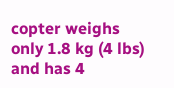copter weighs only 1.8 kg (4 lbs) and has 4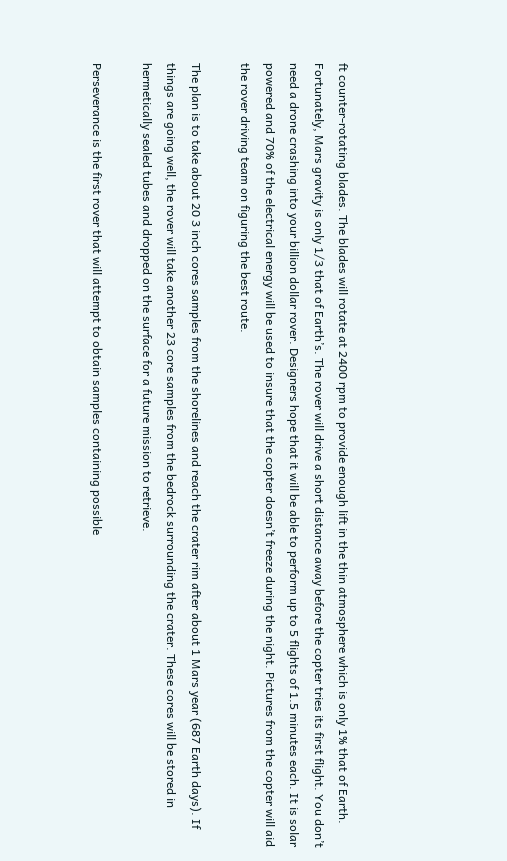ft counter-rotating blades. The blades will rotate at 2400 rpm to provide enough lift in the thin atmosphere which is only 1% that of Earth. Fortunately, Mars gravity is only 1/3 that of Earth’s. The rover will drive a short distance away before the copter tries its first flight. You don’t need a drone crashing into your billion dollar rover. Designers hope that it will be able to perform up to 5 flights of 1.5 minutes each. It is solar powered and 70% of the electrical energy will be used to insure that the copter doesn’t freeze during the night. Pictures from the copter will aid the rover driving team on figuring the best route.

The plan is to take about 20 3 inch cores samples from the shorelines and reach the crater rim after about 1 Mars year (687 Earth days). If things are going well, the rover will take another 23 core samples from the bedrock surrounding the crater. These cores will be stored in hermetically sealed tubes and dropped on the surface for a future mission to retrieve.

Perseverance is the first rover that will attempt to obtain samples containing possible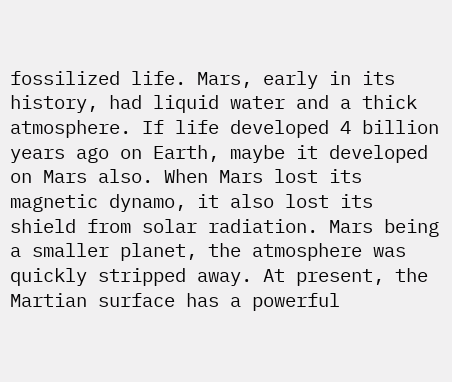fossilized life. Mars, early in its history, had liquid water and a thick atmosphere. If life developed 4 billion years ago on Earth, maybe it developed on Mars also. When Mars lost its magnetic dynamo, it also lost its shield from solar radiation. Mars being a smaller planet, the atmosphere was quickly stripped away. At present, the Martian surface has a powerful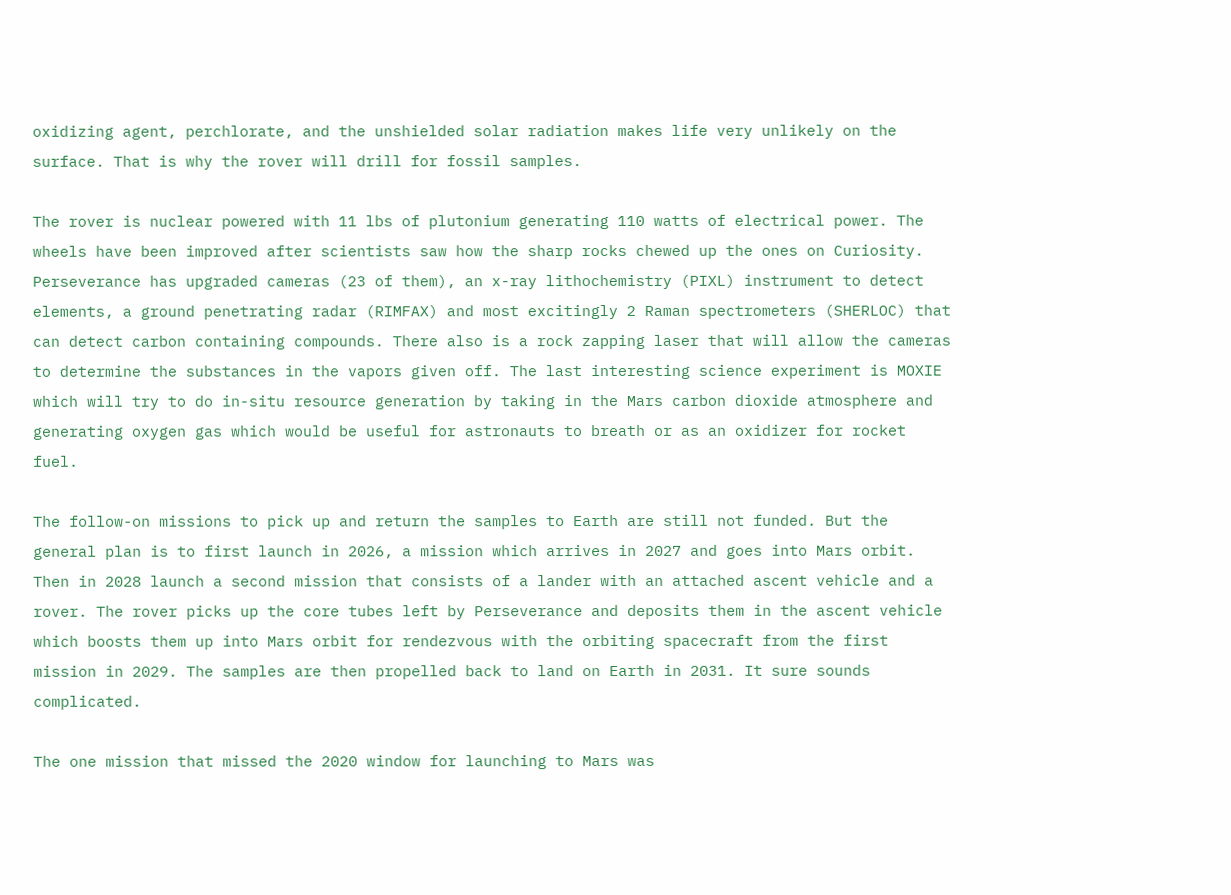oxidizing agent, perchlorate, and the unshielded solar radiation makes life very unlikely on the surface. That is why the rover will drill for fossil samples.

The rover is nuclear powered with 11 lbs of plutonium generating 110 watts of electrical power. The wheels have been improved after scientists saw how the sharp rocks chewed up the ones on Curiosity. Perseverance has upgraded cameras (23 of them), an x-ray lithochemistry (PIXL) instrument to detect elements, a ground penetrating radar (RIMFAX) and most excitingly 2 Raman spectrometers (SHERLOC) that can detect carbon containing compounds. There also is a rock zapping laser that will allow the cameras to determine the substances in the vapors given off. The last interesting science experiment is MOXIE which will try to do in-situ resource generation by taking in the Mars carbon dioxide atmosphere and generating oxygen gas which would be useful for astronauts to breath or as an oxidizer for rocket fuel.

The follow-on missions to pick up and return the samples to Earth are still not funded. But the general plan is to first launch in 2026, a mission which arrives in 2027 and goes into Mars orbit. Then in 2028 launch a second mission that consists of a lander with an attached ascent vehicle and a rover. The rover picks up the core tubes left by Perseverance and deposits them in the ascent vehicle which boosts them up into Mars orbit for rendezvous with the orbiting spacecraft from the first mission in 2029. The samples are then propelled back to land on Earth in 2031. It sure sounds complicated.

The one mission that missed the 2020 window for launching to Mars was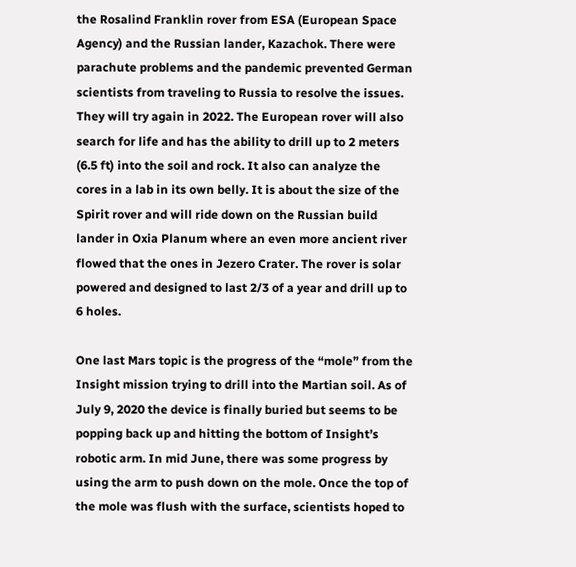the Rosalind Franklin rover from ESA (European Space Agency) and the Russian lander, Kazachok. There were parachute problems and the pandemic prevented German scientists from traveling to Russia to resolve the issues. They will try again in 2022. The European rover will also search for life and has the ability to drill up to 2 meters (6.5 ft) into the soil and rock. It also can analyze the cores in a lab in its own belly. It is about the size of the Spirit rover and will ride down on the Russian build lander in Oxia Planum where an even more ancient river flowed that the ones in Jezero Crater. The rover is solar powered and designed to last 2/3 of a year and drill up to 6 holes.

One last Mars topic is the progress of the “mole” from the Insight mission trying to drill into the Martian soil. As of July 9, 2020 the device is finally buried but seems to be popping back up and hitting the bottom of Insight’s robotic arm. In mid June, there was some progress by using the arm to push down on the mole. Once the top of the mole was flush with the surface, scientists hoped to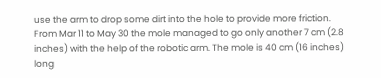use the arm to drop some dirt into the hole to provide more friction. From Mar 11 to May 30 the mole managed to go only another 7 cm (2.8 inches) with the help of the robotic arm. The mole is 40 cm (16 inches) long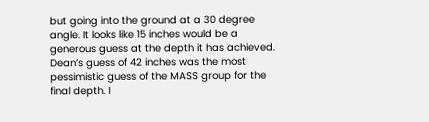but going into the ground at a 30 degree angle. It looks like 15 inches would be a generous guess at the depth it has achieved. Dean’s guess of 42 inches was the most pessimistic guess of the MASS group for the final depth. I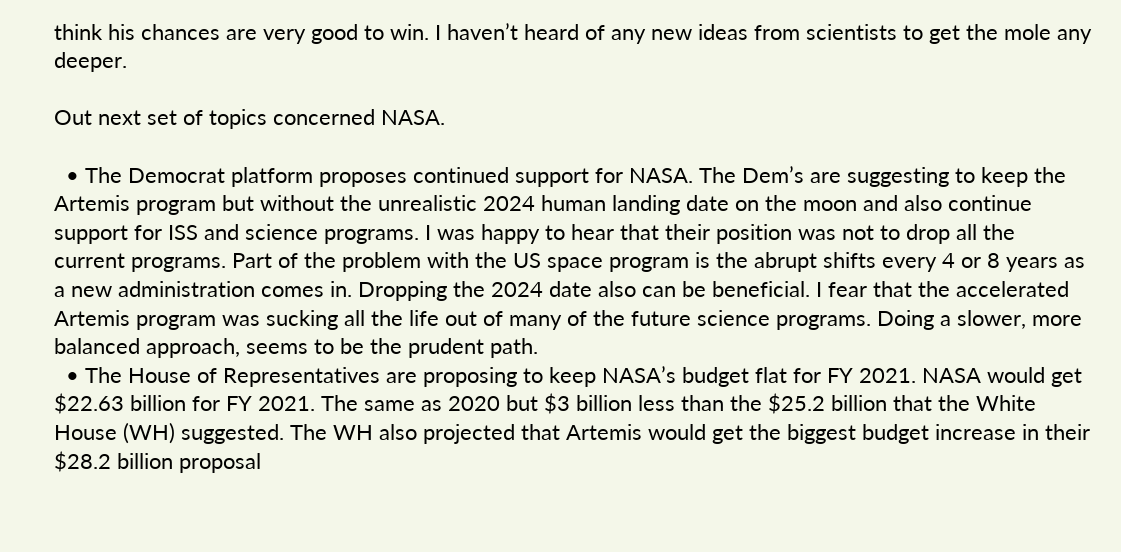think his chances are very good to win. I haven’t heard of any new ideas from scientists to get the mole any deeper.

Out next set of topics concerned NASA.

  • The Democrat platform proposes continued support for NASA. The Dem’s are suggesting to keep the Artemis program but without the unrealistic 2024 human landing date on the moon and also continue support for ISS and science programs. I was happy to hear that their position was not to drop all the current programs. Part of the problem with the US space program is the abrupt shifts every 4 or 8 years as a new administration comes in. Dropping the 2024 date also can be beneficial. I fear that the accelerated Artemis program was sucking all the life out of many of the future science programs. Doing a slower, more balanced approach, seems to be the prudent path.
  • The House of Representatives are proposing to keep NASA’s budget flat for FY 2021. NASA would get $22.63 billion for FY 2021. The same as 2020 but $3 billion less than the $25.2 billion that the White House (WH) suggested. The WH also projected that Artemis would get the biggest budget increase in their $28.2 billion proposal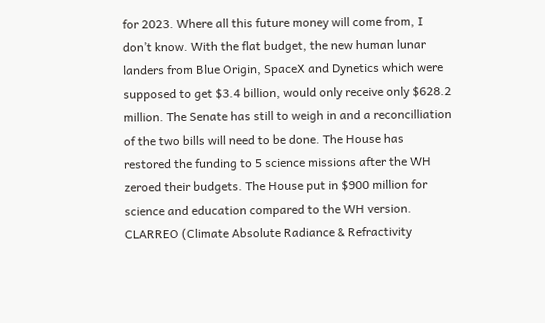for 2023. Where all this future money will come from, I don’t know. With the flat budget, the new human lunar landers from Blue Origin, SpaceX and Dynetics which were supposed to get $3.4 billion, would only receive only $628.2 million. The Senate has still to weigh in and a reconcilliation of the two bills will need to be done. The House has restored the funding to 5 science missions after the WH zeroed their budgets. The House put in $900 million for science and education compared to the WH version. CLARREO (Climate Absolute Radiance & Refractivity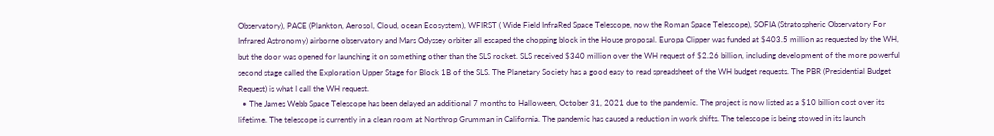Observatory), PACE (Plankton, Aerosol, Cloud, ocean Ecosystem), WFIRST ( Wide Field InfraRed Space Telescope, now the Roman Space Telescope), SOFIA (Stratospheric Observatory For Infrared Astronomy) airborne observatory and Mars Odyssey orbiter all escaped the chopping block in the House proposal. Europa Clipper was funded at $403.5 million as requested by the WH, but the door was opened for launching it on something other than the SLS rocket. SLS received $340 million over the WH request of $2.26 billion, including development of the more powerful second stage called the Exploration Upper Stage for Block 1B of the SLS. The Planetary Society has a good easy to read spreadsheet of the WH budget requests. The PBR (Presidential Budget Request) is what I call the WH request.
  • The James Webb Space Telescope has been delayed an additional 7 months to Halloween, October 31, 2021 due to the pandemic. The project is now listed as a $10 billion cost over its lifetime. The telescope is currently in a clean room at Northrop Grumman in California. The pandemic has caused a reduction in work shifts. The telescope is being stowed in its launch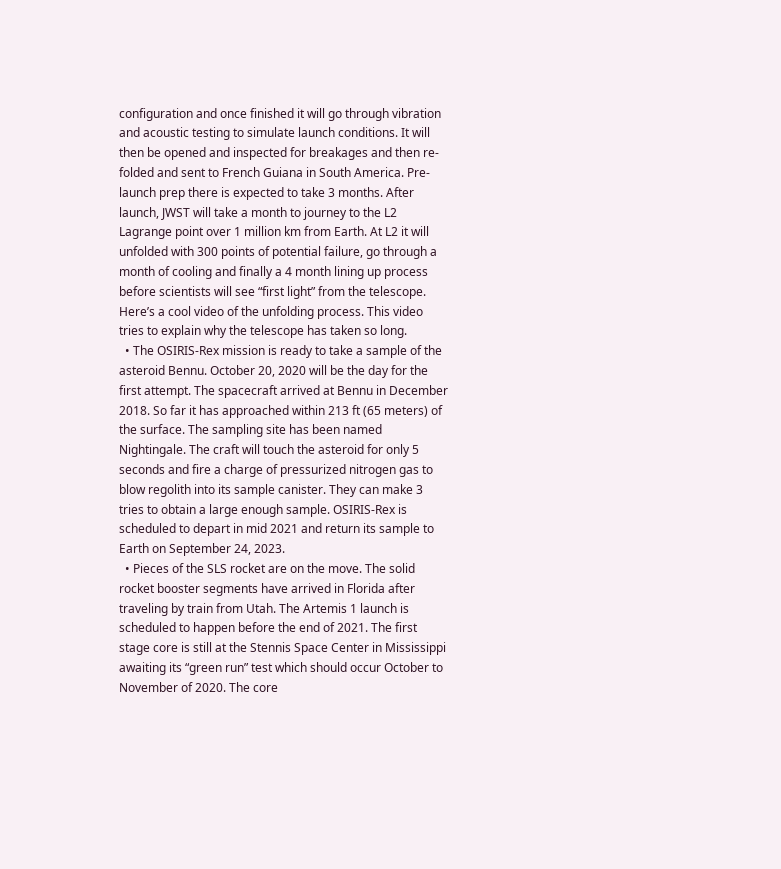configuration and once finished it will go through vibration and acoustic testing to simulate launch conditions. It will then be opened and inspected for breakages and then re-folded and sent to French Guiana in South America. Pre-launch prep there is expected to take 3 months. After launch, JWST will take a month to journey to the L2 Lagrange point over 1 million km from Earth. At L2 it will unfolded with 300 points of potential failure, go through a month of cooling and finally a 4 month lining up process before scientists will see “first light” from the telescope. Here’s a cool video of the unfolding process. This video tries to explain why the telescope has taken so long.
  • The OSIRIS-Rex mission is ready to take a sample of the asteroid Bennu. October 20, 2020 will be the day for the first attempt. The spacecraft arrived at Bennu in December 2018. So far it has approached within 213 ft (65 meters) of the surface. The sampling site has been named Nightingale. The craft will touch the asteroid for only 5 seconds and fire a charge of pressurized nitrogen gas to blow regolith into its sample canister. They can make 3 tries to obtain a large enough sample. OSIRIS-Rex is scheduled to depart in mid 2021 and return its sample to Earth on September 24, 2023.
  • Pieces of the SLS rocket are on the move. The solid rocket booster segments have arrived in Florida after traveling by train from Utah. The Artemis 1 launch is scheduled to happen before the end of 2021. The first stage core is still at the Stennis Space Center in Mississippi awaiting its “green run” test which should occur October to November of 2020. The core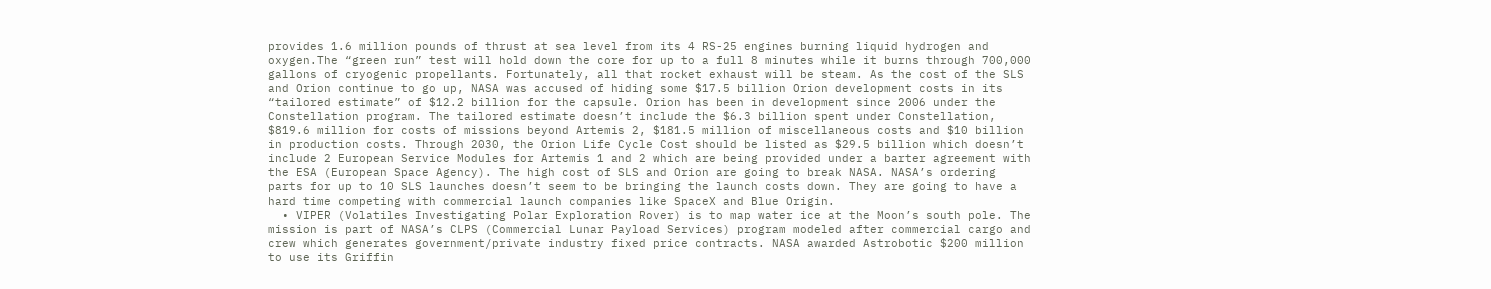provides 1.6 million pounds of thrust at sea level from its 4 RS-25 engines burning liquid hydrogen and oxygen.The “green run” test will hold down the core for up to a full 8 minutes while it burns through 700,000 gallons of cryogenic propellants. Fortunately, all that rocket exhaust will be steam. As the cost of the SLS and Orion continue to go up, NASA was accused of hiding some $17.5 billion Orion development costs in its “tailored estimate” of $12.2 billion for the capsule. Orion has been in development since 2006 under the Constellation program. The tailored estimate doesn’t include the $6.3 billion spent under Constellation, $819.6 million for costs of missions beyond Artemis 2, $181.5 million of miscellaneous costs and $10 billion in production costs. Through 2030, the Orion Life Cycle Cost should be listed as $29.5 billion which doesn’t include 2 European Service Modules for Artemis 1 and 2 which are being provided under a barter agreement with the ESA (European Space Agency). The high cost of SLS and Orion are going to break NASA. NASA’s ordering parts for up to 10 SLS launches doesn’t seem to be bringing the launch costs down. They are going to have a hard time competing with commercial launch companies like SpaceX and Blue Origin.
  • VIPER (Volatiles Investigating Polar Exploration Rover) is to map water ice at the Moon’s south pole. The mission is part of NASA’s CLPS (Commercial Lunar Payload Services) program modeled after commercial cargo and crew which generates government/private industry fixed price contracts. NASA awarded Astrobotic $200 million to use its Griffin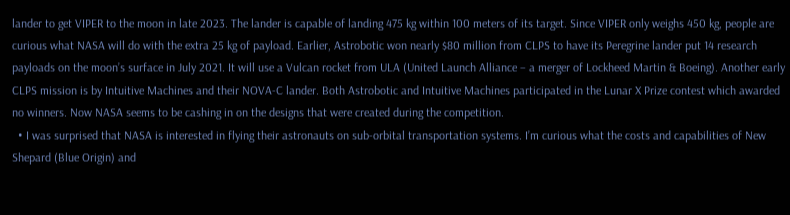lander to get VIPER to the moon in late 2023. The lander is capable of landing 475 kg within 100 meters of its target. Since VIPER only weighs 450 kg, people are curious what NASA will do with the extra 25 kg of payload. Earlier, Astrobotic won nearly $80 million from CLPS to have its Peregrine lander put 14 research payloads on the moon’s surface in July 2021. It will use a Vulcan rocket from ULA (United Launch Alliance – a merger of Lockheed Martin & Boeing). Another early CLPS mission is by Intuitive Machines and their NOVA-C lander. Both Astrobotic and Intuitive Machines participated in the Lunar X Prize contest which awarded no winners. Now NASA seems to be cashing in on the designs that were created during the competition.
  • I was surprised that NASA is interested in flying their astronauts on sub-orbital transportation systems. I’m curious what the costs and capabilities of New Shepard (Blue Origin) and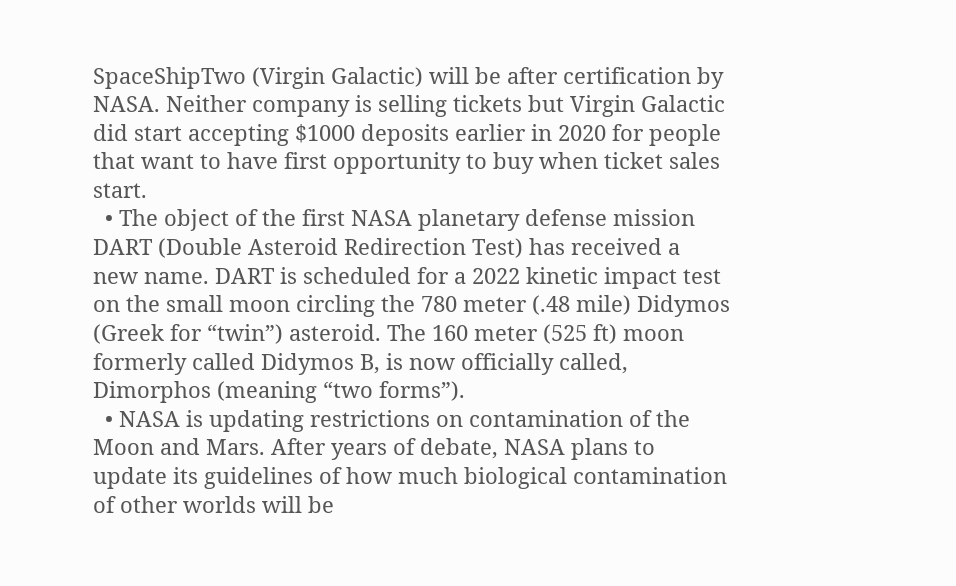SpaceShipTwo (Virgin Galactic) will be after certification by NASA. Neither company is selling tickets but Virgin Galactic did start accepting $1000 deposits earlier in 2020 for people that want to have first opportunity to buy when ticket sales start.
  • The object of the first NASA planetary defense mission DART (Double Asteroid Redirection Test) has received a new name. DART is scheduled for a 2022 kinetic impact test on the small moon circling the 780 meter (.48 mile) Didymos (Greek for “twin”) asteroid. The 160 meter (525 ft) moon formerly called Didymos B, is now officially called, Dimorphos (meaning “two forms”).
  • NASA is updating restrictions on contamination of the Moon and Mars. After years of debate, NASA plans to update its guidelines of how much biological contamination of other worlds will be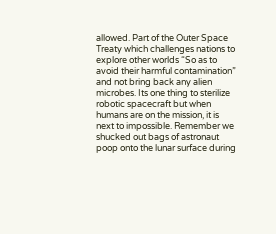allowed. Part of the Outer Space Treaty which challenges nations to explore other worlds “So as to avoid their harmful contamination” and not bring back any alien microbes. Its one thing to sterilize robotic spacecraft but when humans are on the mission, it is next to impossible. Remember we shucked out bags of astronaut poop onto the lunar surface during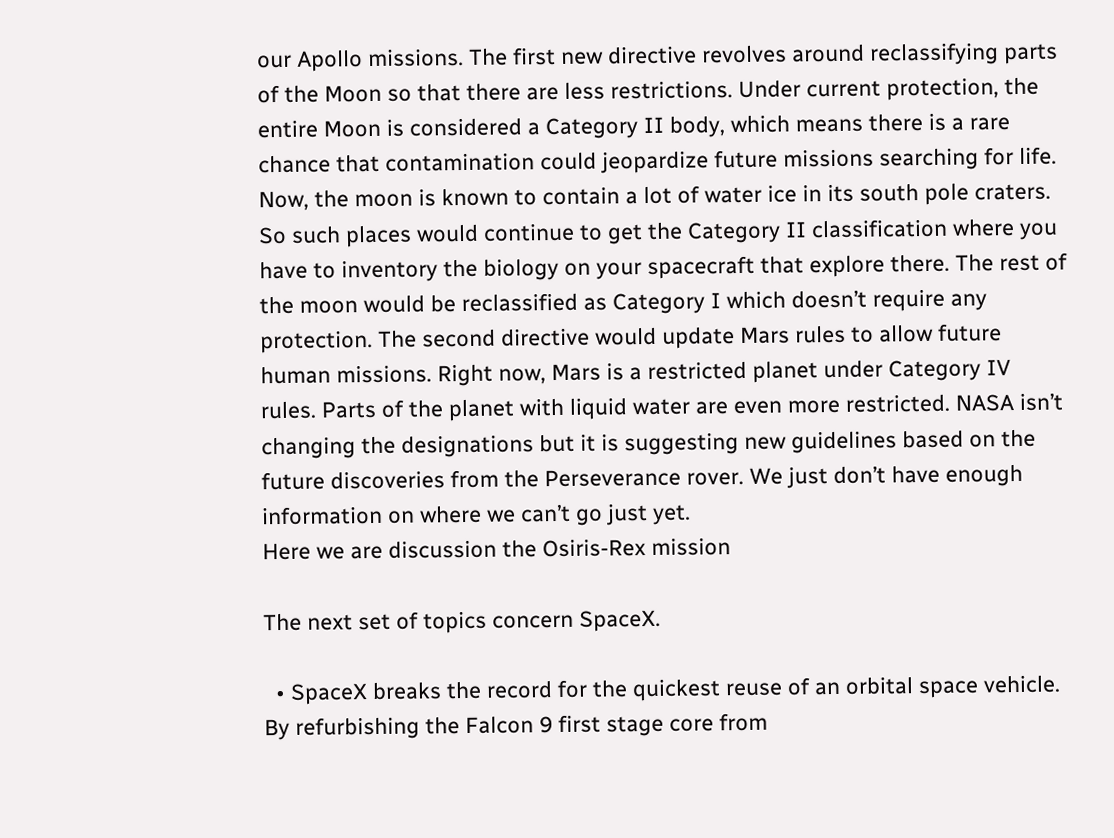our Apollo missions. The first new directive revolves around reclassifying parts of the Moon so that there are less restrictions. Under current protection, the entire Moon is considered a Category II body, which means there is a rare chance that contamination could jeopardize future missions searching for life. Now, the moon is known to contain a lot of water ice in its south pole craters. So such places would continue to get the Category II classification where you have to inventory the biology on your spacecraft that explore there. The rest of the moon would be reclassified as Category I which doesn’t require any protection. The second directive would update Mars rules to allow future human missions. Right now, Mars is a restricted planet under Category IV rules. Parts of the planet with liquid water are even more restricted. NASA isn’t changing the designations but it is suggesting new guidelines based on the future discoveries from the Perseverance rover. We just don’t have enough information on where we can’t go just yet.
Here we are discussion the Osiris-Rex mission

The next set of topics concern SpaceX.

  • SpaceX breaks the record for the quickest reuse of an orbital space vehicle. By refurbishing the Falcon 9 first stage core from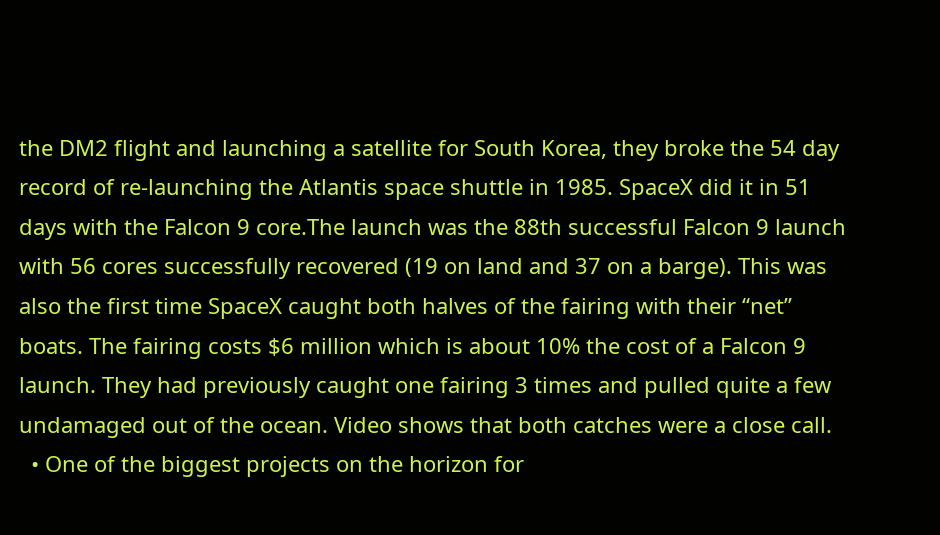the DM2 flight and launching a satellite for South Korea, they broke the 54 day record of re-launching the Atlantis space shuttle in 1985. SpaceX did it in 51 days with the Falcon 9 core.The launch was the 88th successful Falcon 9 launch with 56 cores successfully recovered (19 on land and 37 on a barge). This was also the first time SpaceX caught both halves of the fairing with their “net” boats. The fairing costs $6 million which is about 10% the cost of a Falcon 9 launch. They had previously caught one fairing 3 times and pulled quite a few undamaged out of the ocean. Video shows that both catches were a close call.
  • One of the biggest projects on the horizon for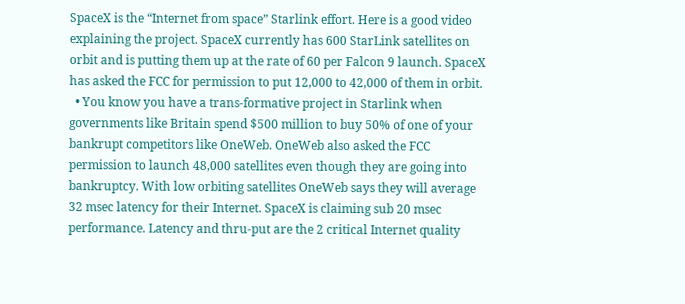SpaceX is the “Internet from space” Starlink effort. Here is a good video explaining the project. SpaceX currently has 600 StarLink satellites on orbit and is putting them up at the rate of 60 per Falcon 9 launch. SpaceX has asked the FCC for permission to put 12,000 to 42,000 of them in orbit.
  • You know you have a trans-formative project in Starlink when governments like Britain spend $500 million to buy 50% of one of your bankrupt competitors like OneWeb. OneWeb also asked the FCC permission to launch 48,000 satellites even though they are going into bankruptcy. With low orbiting satellites OneWeb says they will average 32 msec latency for their Internet. SpaceX is claiming sub 20 msec performance. Latency and thru-put are the 2 critical Internet quality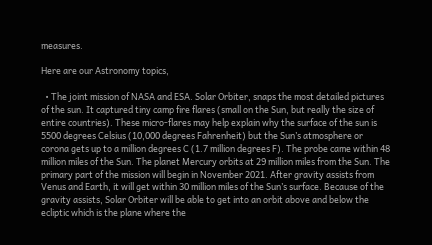measures.

Here are our Astronomy topics,

  • The joint mission of NASA and ESA. Solar Orbiter, snaps the most detailed pictures of the sun. It captured tiny camp fire flares (small on the Sun, but really the size of entire countries). These micro-flares may help explain why the surface of the sun is 5500 degrees Celsius (10,000 degrees Fahrenheit) but the Sun’s atmosphere or corona gets up to a million degrees C (1.7 million degrees F). The probe came within 48 million miles of the Sun. The planet Mercury orbits at 29 million miles from the Sun. The primary part of the mission will begin in November 2021. After gravity assists from Venus and Earth, it will get within 30 million miles of the Sun’s surface. Because of the gravity assists, Solar Orbiter will be able to get into an orbit above and below the ecliptic which is the plane where the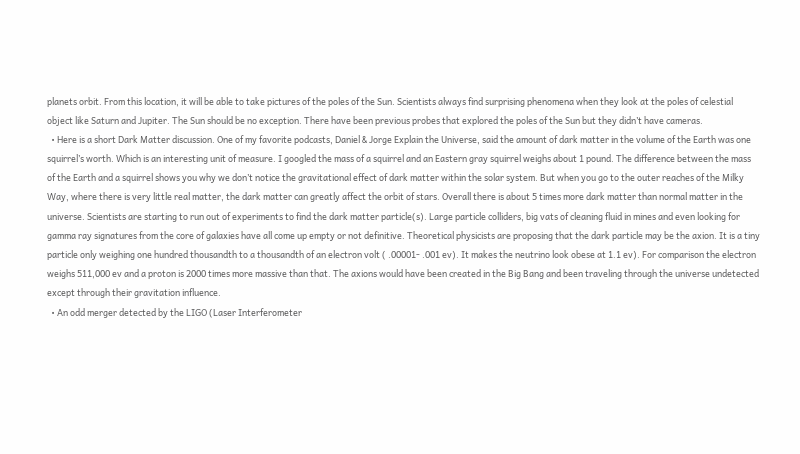planets orbit. From this location, it will be able to take pictures of the poles of the Sun. Scientists always find surprising phenomena when they look at the poles of celestial object like Saturn and Jupiter. The Sun should be no exception. There have been previous probes that explored the poles of the Sun but they didn’t have cameras.
  • Here is a short Dark Matter discussion. One of my favorite podcasts, Daniel & Jorge Explain the Universe, said the amount of dark matter in the volume of the Earth was one squirrel’s worth. Which is an interesting unit of measure. I googled the mass of a squirrel and an Eastern gray squirrel weighs about 1 pound. The difference between the mass of the Earth and a squirrel shows you why we don’t notice the gravitational effect of dark matter within the solar system. But when you go to the outer reaches of the Milky Way, where there is very little real matter, the dark matter can greatly affect the orbit of stars. Overall there is about 5 times more dark matter than normal matter in the universe. Scientists are starting to run out of experiments to find the dark matter particle(s). Large particle colliders, big vats of cleaning fluid in mines and even looking for gamma ray signatures from the core of galaxies have all come up empty or not definitive. Theoretical physicists are proposing that the dark particle may be the axion. It is a tiny particle only weighing one hundred thousandth to a thousandth of an electron volt ( .00001- .001 ev). It makes the neutrino look obese at 1.1 ev). For comparison the electron weighs 511,000 ev and a proton is 2000 times more massive than that. The axions would have been created in the Big Bang and been traveling through the universe undetected except through their gravitation influence.
  • An odd merger detected by the LIGO (Laser Interferometer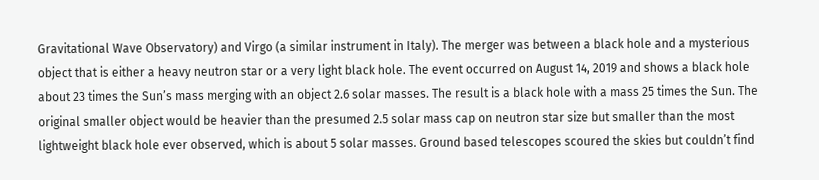Gravitational Wave Observatory) and Virgo (a similar instrument in Italy). The merger was between a black hole and a mysterious object that is either a heavy neutron star or a very light black hole. The event occurred on August 14, 2019 and shows a black hole about 23 times the Sun’s mass merging with an object 2.6 solar masses. The result is a black hole with a mass 25 times the Sun. The original smaller object would be heavier than the presumed 2.5 solar mass cap on neutron star size but smaller than the most lightweight black hole ever observed, which is about 5 solar masses. Ground based telescopes scoured the skies but couldn’t find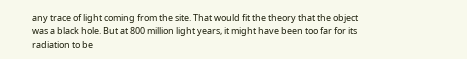any trace of light coming from the site. That would fit the theory that the object was a black hole. But at 800 million light years, it might have been too far for its radiation to be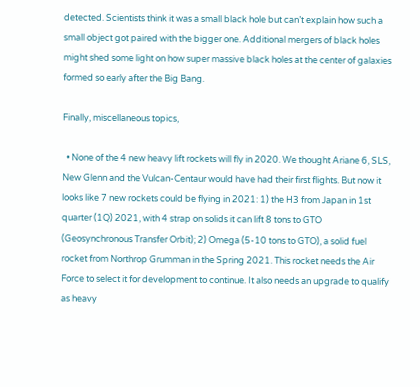detected. Scientists think it was a small black hole but can’t explain how such a small object got paired with the bigger one. Additional mergers of black holes might shed some light on how super massive black holes at the center of galaxies formed so early after the Big Bang.

Finally, miscellaneous topics,

  • None of the 4 new heavy lift rockets will fly in 2020. We thought Ariane 6, SLS, New Glenn and the Vulcan-Centaur would have had their first flights. But now it looks like 7 new rockets could be flying in 2021: 1) the H3 from Japan in 1st quarter (1Q) 2021, with 4 strap on solids it can lift 8 tons to GTO (Geosynchronous Transfer Orbit); 2) Omega (5-10 tons to GTO), a solid fuel rocket from Northrop Grumman in the Spring 2021. This rocket needs the Air Force to select it for development to continue. It also needs an upgrade to qualify as heavy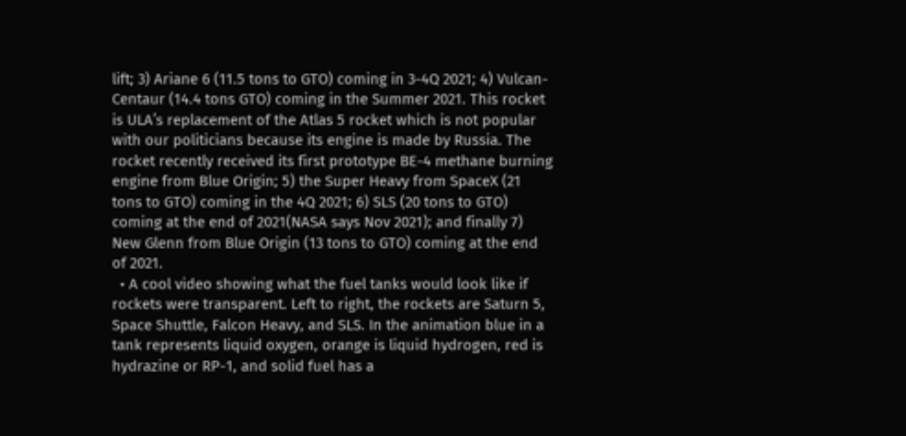lift; 3) Ariane 6 (11.5 tons to GTO) coming in 3-4Q 2021; 4) Vulcan-Centaur (14.4 tons GTO) coming in the Summer 2021. This rocket is ULA’s replacement of the Atlas 5 rocket which is not popular with our politicians because its engine is made by Russia. The rocket recently received its first prototype BE-4 methane burning engine from Blue Origin; 5) the Super Heavy from SpaceX (21 tons to GTO) coming in the 4Q 2021; 6) SLS (20 tons to GTO) coming at the end of 2021(NASA says Nov 2021); and finally 7) New Glenn from Blue Origin (13 tons to GTO) coming at the end of 2021.
  • A cool video showing what the fuel tanks would look like if rockets were transparent. Left to right, the rockets are Saturn 5, Space Shuttle, Falcon Heavy, and SLS. In the animation blue in a tank represents liquid oxygen, orange is liquid hydrogen, red is hydrazine or RP-1, and solid fuel has a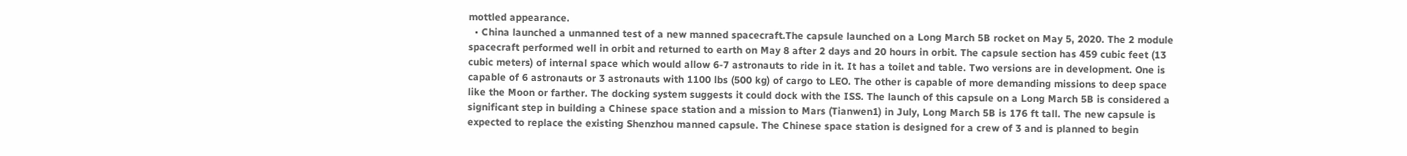mottled appearance.
  • China launched a unmanned test of a new manned spacecraft.The capsule launched on a Long March 5B rocket on May 5, 2020. The 2 module spacecraft performed well in orbit and returned to earth on May 8 after 2 days and 20 hours in orbit. The capsule section has 459 cubic feet (13 cubic meters) of internal space which would allow 6-7 astronauts to ride in it. It has a toilet and table. Two versions are in development. One is capable of 6 astronauts or 3 astronauts with 1100 lbs (500 kg) of cargo to LEO. The other is capable of more demanding missions to deep space like the Moon or farther. The docking system suggests it could dock with the ISS. The launch of this capsule on a Long March 5B is considered a significant step in building a Chinese space station and a mission to Mars (Tianwen1) in July, Long March 5B is 176 ft tall. The new capsule is expected to replace the existing Shenzhou manned capsule. The Chinese space station is designed for a crew of 3 and is planned to begin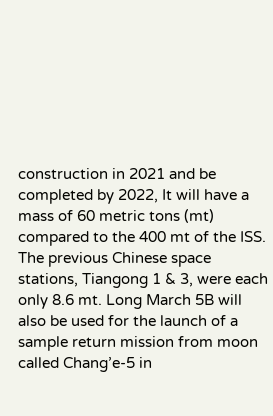construction in 2021 and be completed by 2022, It will have a mass of 60 metric tons (mt) compared to the 400 mt of the ISS. The previous Chinese space stations, Tiangong 1 & 3, were each only 8.6 mt. Long March 5B will also be used for the launch of a sample return mission from moon called Chang’e-5 in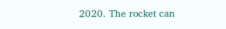2020. The rocket can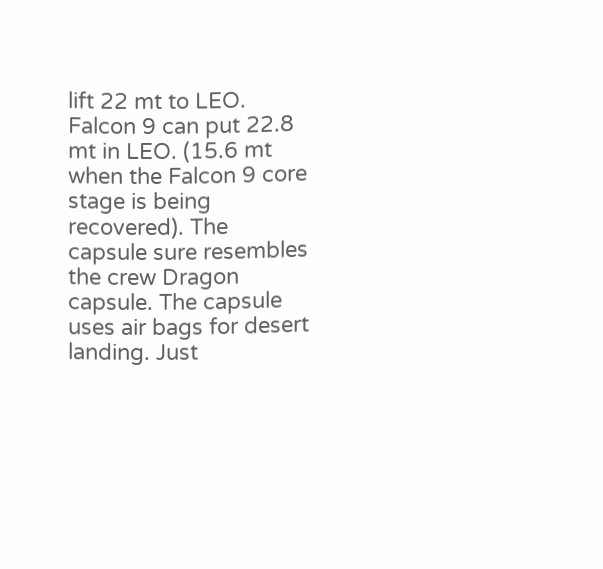lift 22 mt to LEO. Falcon 9 can put 22.8 mt in LEO. (15.6 mt when the Falcon 9 core stage is being recovered). The capsule sure resembles the crew Dragon capsule. The capsule uses air bags for desert landing. Just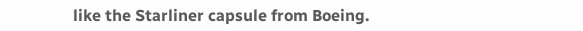like the Starliner capsule from Boeing.